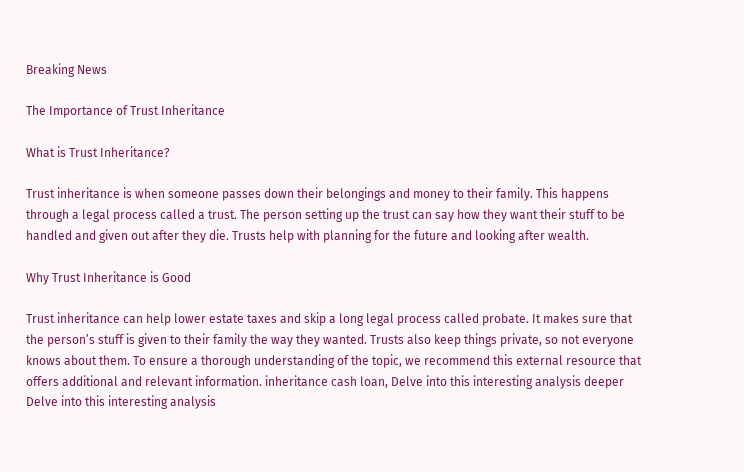Breaking News

The Importance of Trust Inheritance

What is Trust Inheritance?

Trust inheritance is when someone passes down their belongings and money to their family. This happens through a legal process called a trust. The person setting up the trust can say how they want their stuff to be handled and given out after they die. Trusts help with planning for the future and looking after wealth.

Why Trust Inheritance is Good

Trust inheritance can help lower estate taxes and skip a long legal process called probate. It makes sure that the person’s stuff is given to their family the way they wanted. Trusts also keep things private, so not everyone knows about them. To ensure a thorough understanding of the topic, we recommend this external resource that offers additional and relevant information. inheritance cash loan, Delve into this interesting analysis deeper Delve into this interesting analysis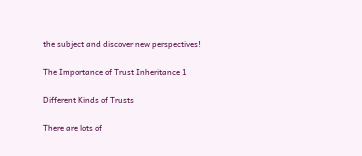the subject and discover new perspectives!

The Importance of Trust Inheritance 1

Different Kinds of Trusts

There are lots of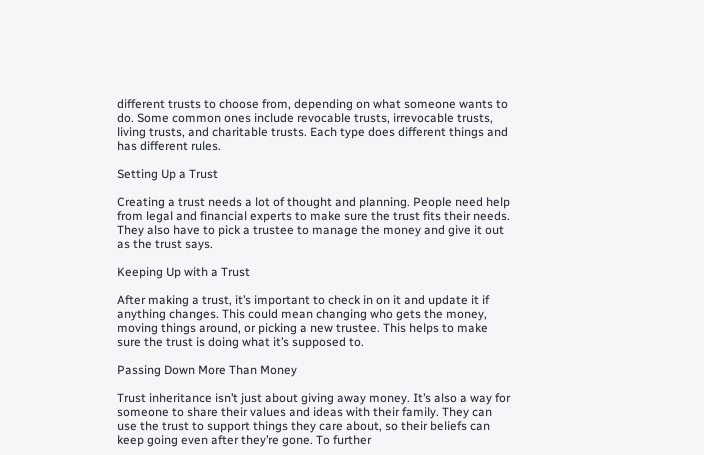different trusts to choose from, depending on what someone wants to do. Some common ones include revocable trusts, irrevocable trusts, living trusts, and charitable trusts. Each type does different things and has different rules.

Setting Up a Trust

Creating a trust needs a lot of thought and planning. People need help from legal and financial experts to make sure the trust fits their needs. They also have to pick a trustee to manage the money and give it out as the trust says.

Keeping Up with a Trust

After making a trust, it’s important to check in on it and update it if anything changes. This could mean changing who gets the money, moving things around, or picking a new trustee. This helps to make sure the trust is doing what it’s supposed to.

Passing Down More Than Money

Trust inheritance isn’t just about giving away money. It’s also a way for someone to share their values and ideas with their family. They can use the trust to support things they care about, so their beliefs can keep going even after they’re gone. To further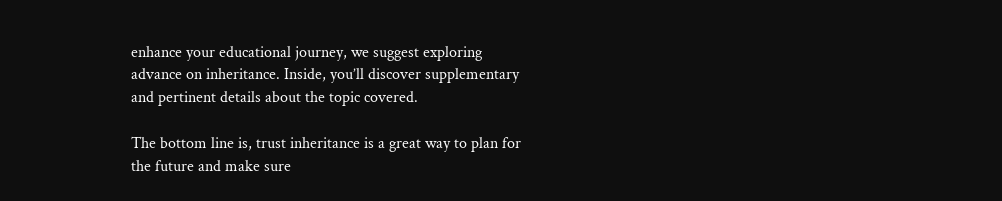enhance your educational journey, we suggest exploring advance on inheritance. Inside, you’ll discover supplementary and pertinent details about the topic covered.

The bottom line is, trust inheritance is a great way to plan for the future and make sure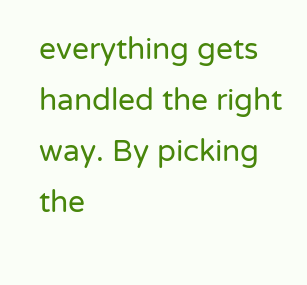everything gets handled the right way. By picking the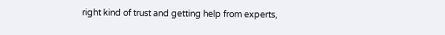right kind of trust and getting help from experts,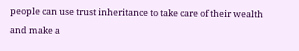people can use trust inheritance to take care of their wealth and make a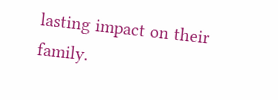lasting impact on their family.